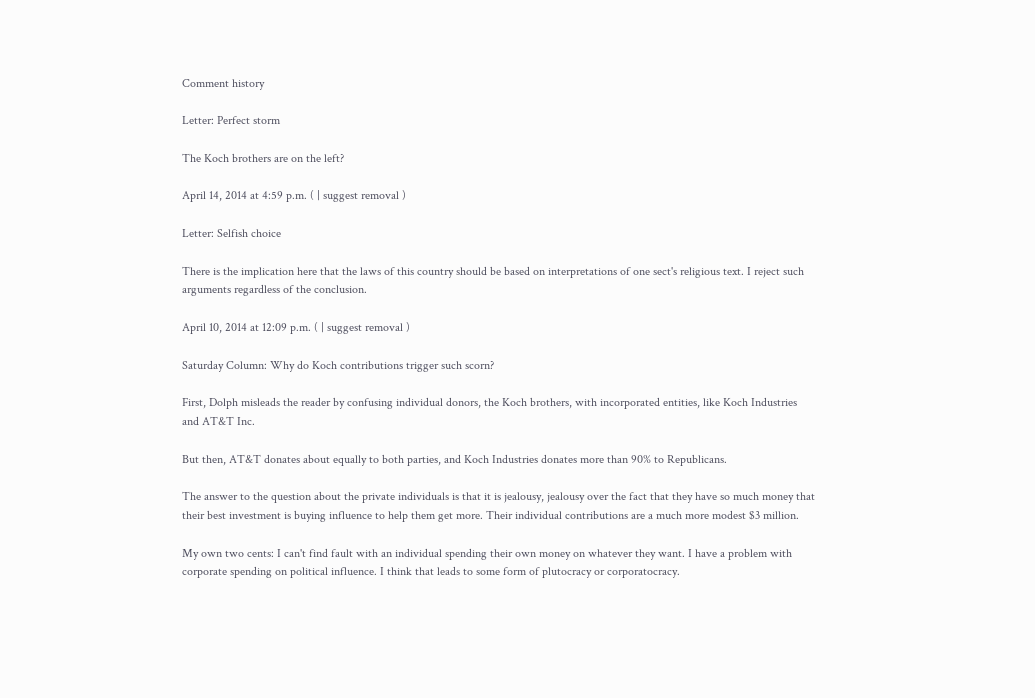Comment history

Letter: Perfect storm

The Koch brothers are on the left?

April 14, 2014 at 4:59 p.m. ( | suggest removal )

Letter: Selfish choice

There is the implication here that the laws of this country should be based on interpretations of one sect's religious text. I reject such arguments regardless of the conclusion.

April 10, 2014 at 12:09 p.m. ( | suggest removal )

Saturday Column: Why do Koch contributions trigger such scorn?

First, Dolph misleads the reader by confusing individual donors, the Koch brothers, with incorporated entities, like Koch Industries and AT&T Inc.

But then, AT&T donates about equally to both parties, and Koch Industries donates more than 90% to Republicans.

The answer to the question about the private individuals is that it is jealousy, jealousy over the fact that they have so much money that their best investment is buying influence to help them get more. Their individual contributions are a much more modest $3 million.

My own two cents: I can't find fault with an individual spending their own money on whatever they want. I have a problem with corporate spending on political influence. I think that leads to some form of plutocracy or corporatocracy.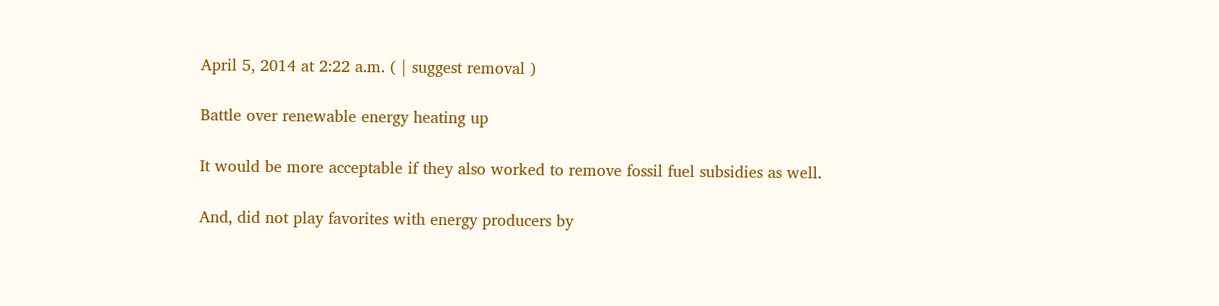April 5, 2014 at 2:22 a.m. ( | suggest removal )

Battle over renewable energy heating up

It would be more acceptable if they also worked to remove fossil fuel subsidies as well.

And, did not play favorites with energy producers by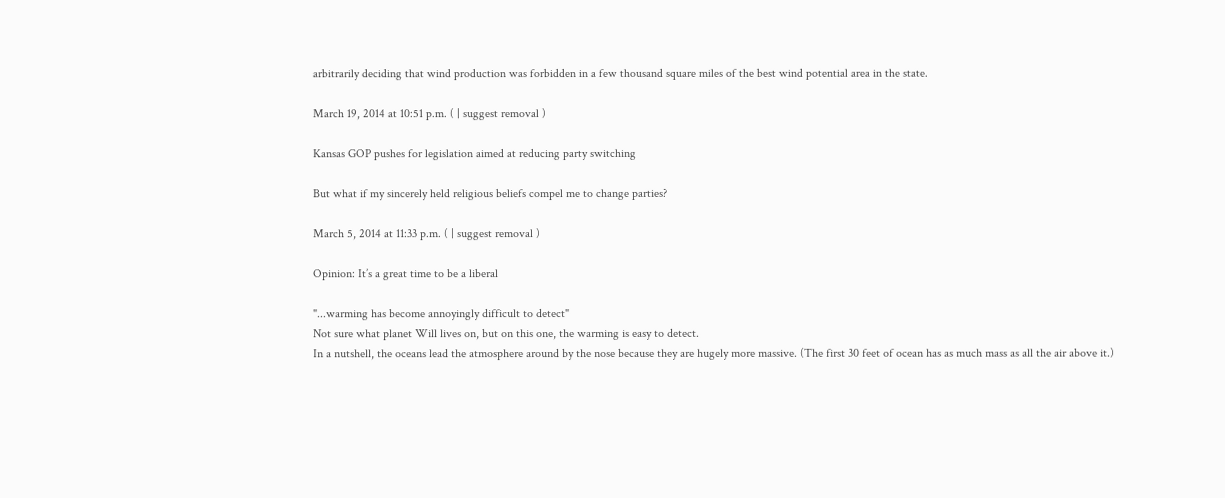arbitrarily deciding that wind production was forbidden in a few thousand square miles of the best wind potential area in the state.

March 19, 2014 at 10:51 p.m. ( | suggest removal )

Kansas GOP pushes for legislation aimed at reducing party switching

But what if my sincerely held religious beliefs compel me to change parties?

March 5, 2014 at 11:33 p.m. ( | suggest removal )

Opinion: It’s a great time to be a liberal

"...warming has become annoyingly difficult to detect"
Not sure what planet Will lives on, but on this one, the warming is easy to detect.
In a nutshell, the oceans lead the atmosphere around by the nose because they are hugely more massive. (The first 30 feet of ocean has as much mass as all the air above it.)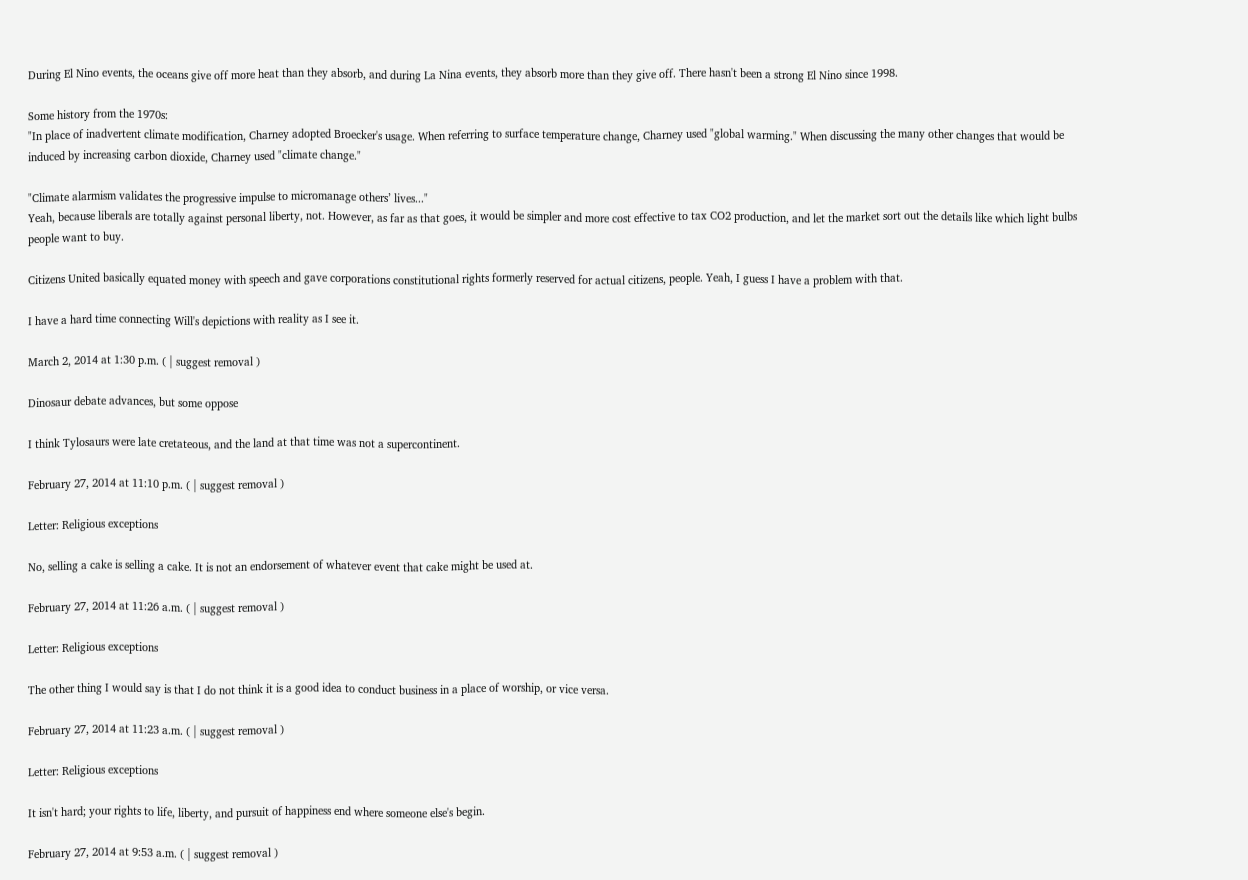During El Nino events, the oceans give off more heat than they absorb, and during La Nina events, they absorb more than they give off. There hasn't been a strong El Nino since 1998.

Some history from the 1970s:
"In place of inadvertent climate modification, Charney adopted Broecker's usage. When referring to surface temperature change, Charney used "global warming." When discussing the many other changes that would be induced by increasing carbon dioxide, Charney used "climate change."

"Climate alarmism validates the progressive impulse to micromanage others’ lives..."
Yeah, because liberals are totally against personal liberty, not. However, as far as that goes, it would be simpler and more cost effective to tax CO2 production, and let the market sort out the details like which light bulbs people want to buy.

Citizens United basically equated money with speech and gave corporations constitutional rights formerly reserved for actual citizens, people. Yeah, I guess I have a problem with that.

I have a hard time connecting Will's depictions with reality as I see it.

March 2, 2014 at 1:30 p.m. ( | suggest removal )

Dinosaur debate advances, but some oppose

I think Tylosaurs were late cretateous, and the land at that time was not a supercontinent.

February 27, 2014 at 11:10 p.m. ( | suggest removal )

Letter: Religious exceptions

No, selling a cake is selling a cake. It is not an endorsement of whatever event that cake might be used at.

February 27, 2014 at 11:26 a.m. ( | suggest removal )

Letter: Religious exceptions

The other thing I would say is that I do not think it is a good idea to conduct business in a place of worship, or vice versa.

February 27, 2014 at 11:23 a.m. ( | suggest removal )

Letter: Religious exceptions

It isn't hard; your rights to life, liberty, and pursuit of happiness end where someone else's begin.

February 27, 2014 at 9:53 a.m. ( | suggest removal )